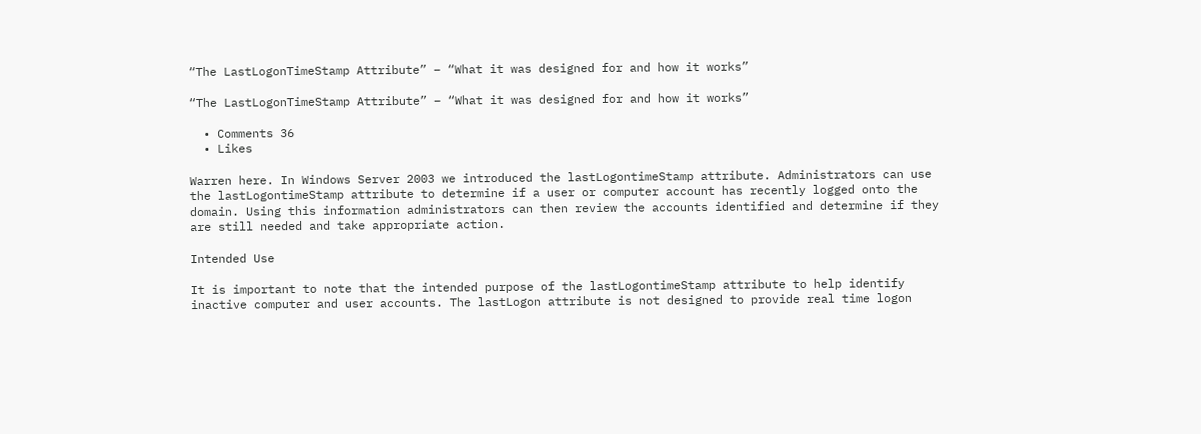“The LastLogonTimeStamp Attribute” – “What it was designed for and how it works”

“The LastLogonTimeStamp Attribute” – “What it was designed for and how it works”

  • Comments 36
  • Likes

Warren here. In Windows Server 2003 we introduced the lastLogontimeStamp attribute. Administrators can use the lastLogontimeStamp attribute to determine if a user or computer account has recently logged onto the domain. Using this information administrators can then review the accounts identified and determine if they are still needed and take appropriate action.

Intended Use

It is important to note that the intended purpose of the lastLogontimeStamp attribute to help identify inactive computer and user accounts. The lastLogon attribute is not designed to provide real time logon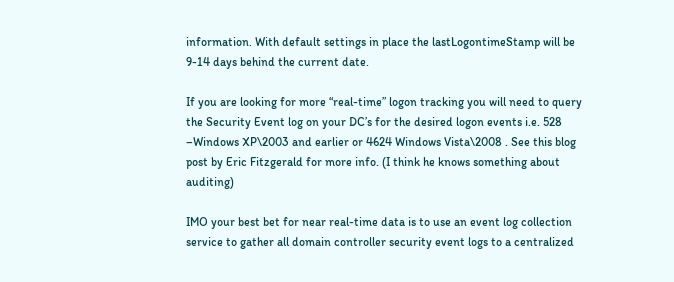information. With default settings in place the lastLogontimeStamp will be 9-14 days behind the current date.

If you are looking for more “real-time” logon tracking you will need to query the Security Event log on your DC’s for the desired logon events i.e. 528 –Windows XP\2003 and earlier or 4624 Windows Vista\2008 . See this blog post by Eric Fitzgerald for more info. (I think he knows something about auditing)

IMO your best bet for near real-time data is to use an event log collection service to gather all domain controller security event logs to a centralized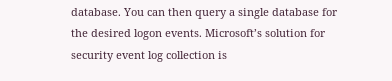database. You can then query a single database for the desired logon events. Microsoft’s solution for security event log collection is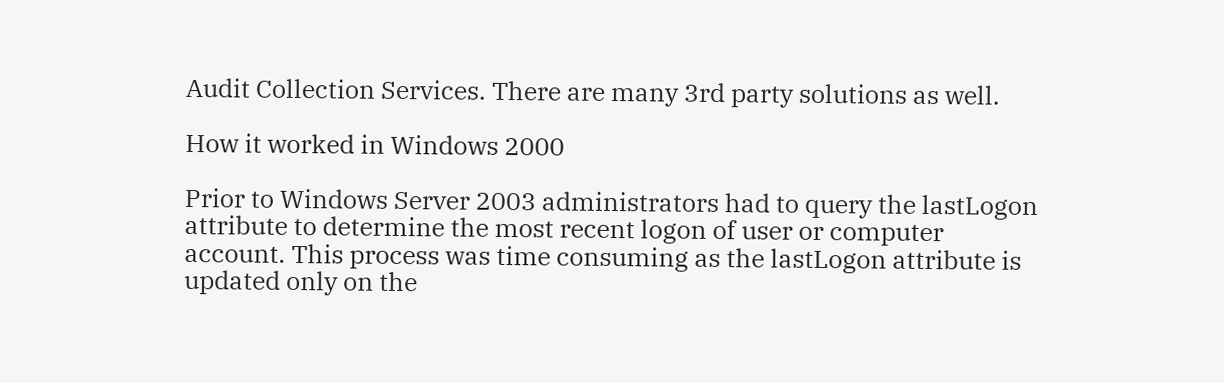Audit Collection Services. There are many 3rd party solutions as well.

How it worked in Windows 2000

Prior to Windows Server 2003 administrators had to query the lastLogon attribute to determine the most recent logon of user or computer account. This process was time consuming as the lastLogon attribute is updated only on the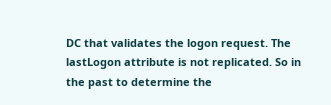DC that validates the logon request. The lastLogon attribute is not replicated. So in the past to determine the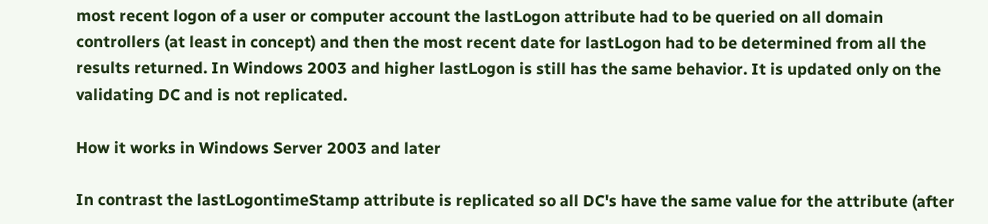most recent logon of a user or computer account the lastLogon attribute had to be queried on all domain controllers (at least in concept) and then the most recent date for lastLogon had to be determined from all the results returned. In Windows 2003 and higher lastLogon is still has the same behavior. It is updated only on the validating DC and is not replicated.

How it works in Windows Server 2003 and later

In contrast the lastLogontimeStamp attribute is replicated so all DC's have the same value for the attribute (after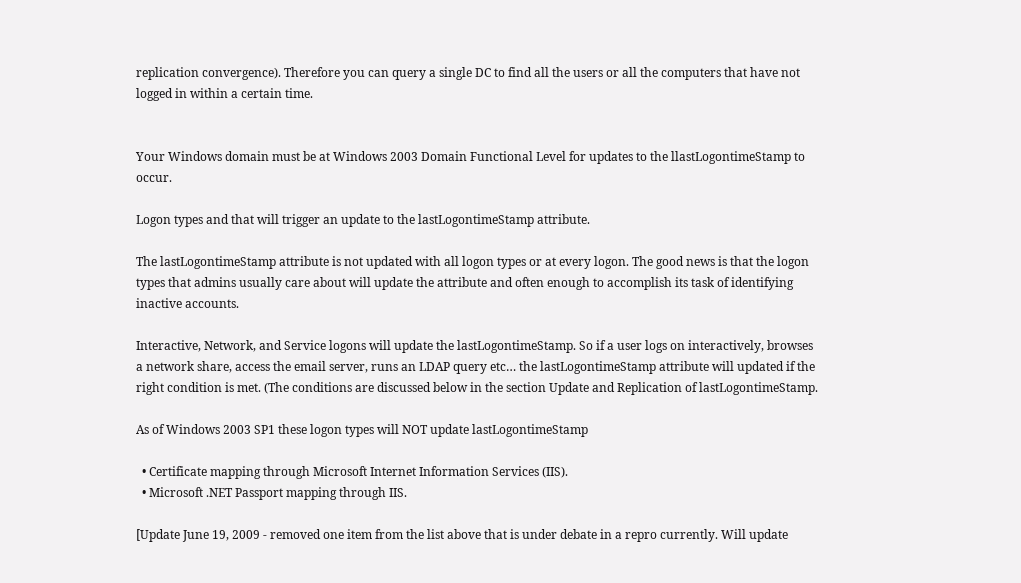replication convergence). Therefore you can query a single DC to find all the users or all the computers that have not logged in within a certain time.


Your Windows domain must be at Windows 2003 Domain Functional Level for updates to the llastLogontimeStamp to occur.

Logon types and that will trigger an update to the lastLogontimeStamp attribute.

The lastLogontimeStamp attribute is not updated with all logon types or at every logon. The good news is that the logon types that admins usually care about will update the attribute and often enough to accomplish its task of identifying inactive accounts.

Interactive, Network, and Service logons will update the lastLogontimeStamp. So if a user logs on interactively, browses a network share, access the email server, runs an LDAP query etc… the lastLogontimeStamp attribute will updated if the right condition is met. (The conditions are discussed below in the section Update and Replication of lastLogontimeStamp.

As of Windows 2003 SP1 these logon types will NOT update lastLogontimeStamp

  • Certificate mapping through Microsoft Internet Information Services (IIS).
  • Microsoft .NET Passport mapping through IIS.

[Update June 19, 2009 - removed one item from the list above that is under debate in a repro currently. Will update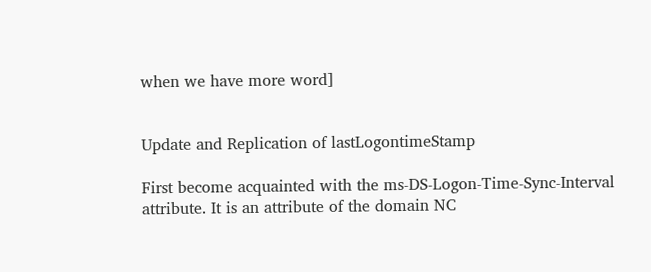when we have more word]


Update and Replication of lastLogontimeStamp

First become acquainted with the ms-DS-Logon-Time-Sync-Interval attribute. It is an attribute of the domain NC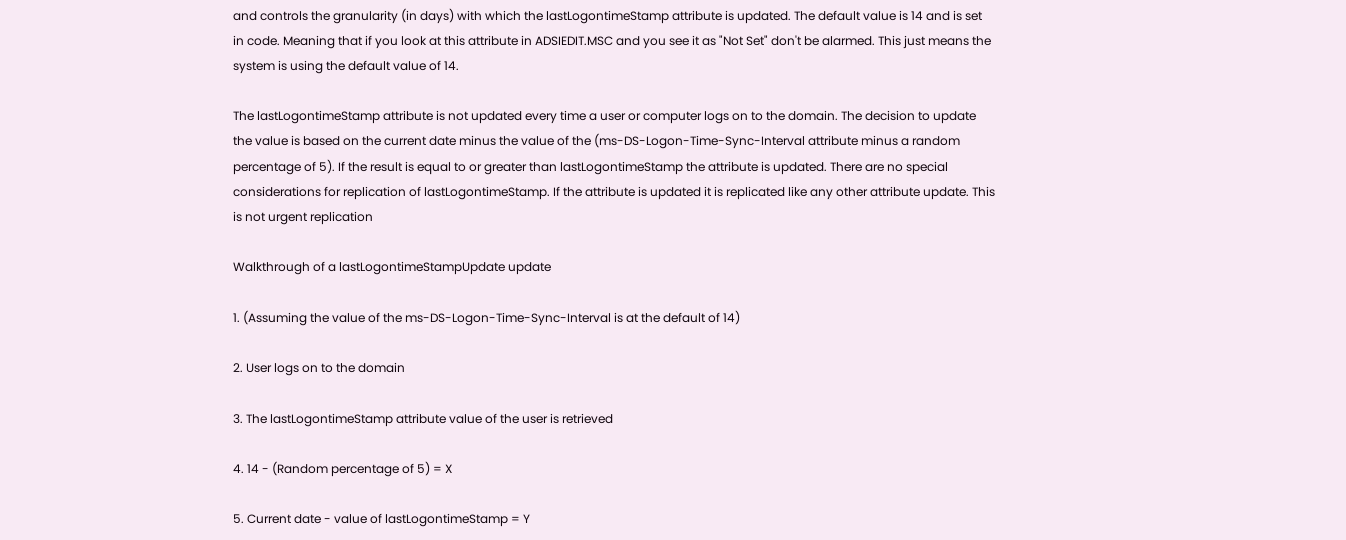and controls the granularity (in days) with which the lastLogontimeStamp attribute is updated. The default value is 14 and is set in code. Meaning that if you look at this attribute in ADSIEDIT.MSC and you see it as "Not Set" don't be alarmed. This just means the system is using the default value of 14.

The lastLogontimeStamp attribute is not updated every time a user or computer logs on to the domain. The decision to update the value is based on the current date minus the value of the (ms-DS-Logon-Time-Sync-Interval attribute minus a random percentage of 5). If the result is equal to or greater than lastLogontimeStamp the attribute is updated. There are no special considerations for replication of lastLogontimeStamp. If the attribute is updated it is replicated like any other attribute update. This is not urgent replication

Walkthrough of a lastLogontimeStampUpdate update

1. (Assuming the value of the ms-DS-Logon-Time-Sync-Interval is at the default of 14)

2. User logs on to the domain

3. The lastLogontimeStamp attribute value of the user is retrieved

4. 14 - (Random percentage of 5) = X

5. Current date - value of lastLogontimeStamp = Y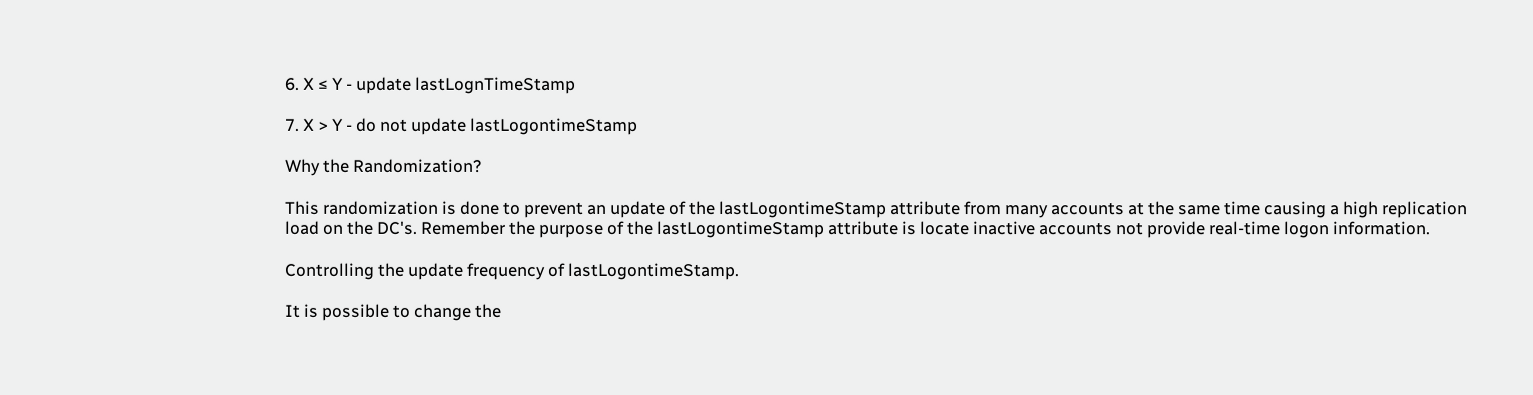6. X ≤ Y - update lastLognTimeStamp

7. X > Y - do not update lastLogontimeStamp

Why the Randomization?

This randomization is done to prevent an update of the lastLogontimeStamp attribute from many accounts at the same time causing a high replication load on the DC's. Remember the purpose of the lastLogontimeStamp attribute is locate inactive accounts not provide real-time logon information.

Controlling the update frequency of lastLogontimeStamp.

It is possible to change the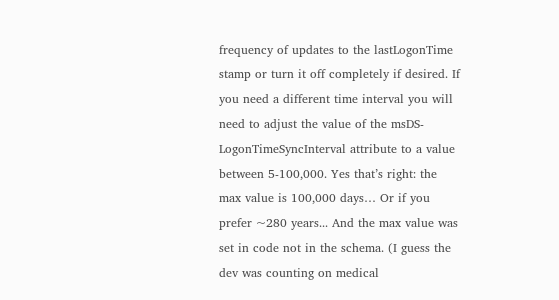frequency of updates to the lastLogonTime stamp or turn it off completely if desired. If you need a different time interval you will need to adjust the value of the msDS-LogonTimeSyncInterval attribute to a value between 5-100,000. Yes that’s right: the max value is 100,000 days… Or if you prefer ~280 years... And the max value was set in code not in the schema. (I guess the dev was counting on medical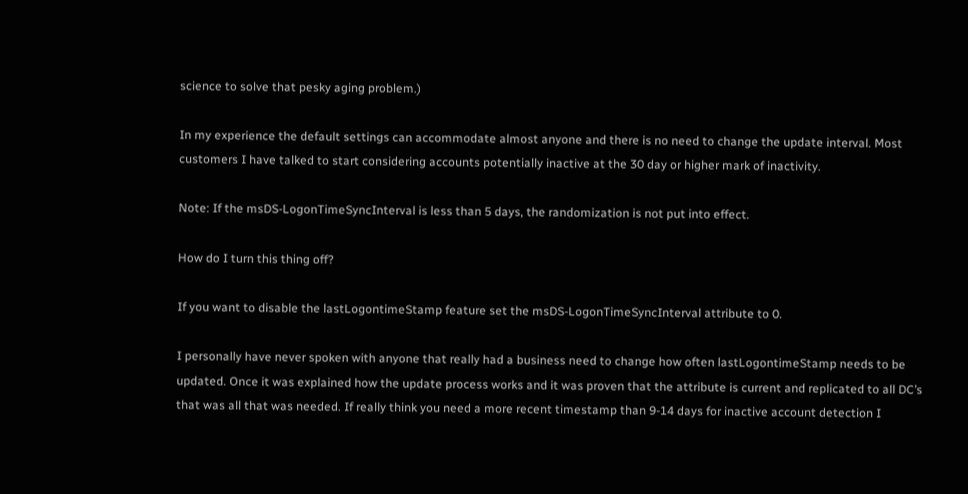science to solve that pesky aging problem.)

In my experience the default settings can accommodate almost anyone and there is no need to change the update interval. Most customers I have talked to start considering accounts potentially inactive at the 30 day or higher mark of inactivity.

Note: If the msDS-LogonTimeSyncInterval is less than 5 days, the randomization is not put into effect.

How do I turn this thing off?

If you want to disable the lastLogontimeStamp feature set the msDS-LogonTimeSyncInterval attribute to 0.

I personally have never spoken with anyone that really had a business need to change how often lastLogontimeStamp needs to be updated. Once it was explained how the update process works and it was proven that the attribute is current and replicated to all DC’s that was all that was needed. If really think you need a more recent timestamp than 9-14 days for inactive account detection I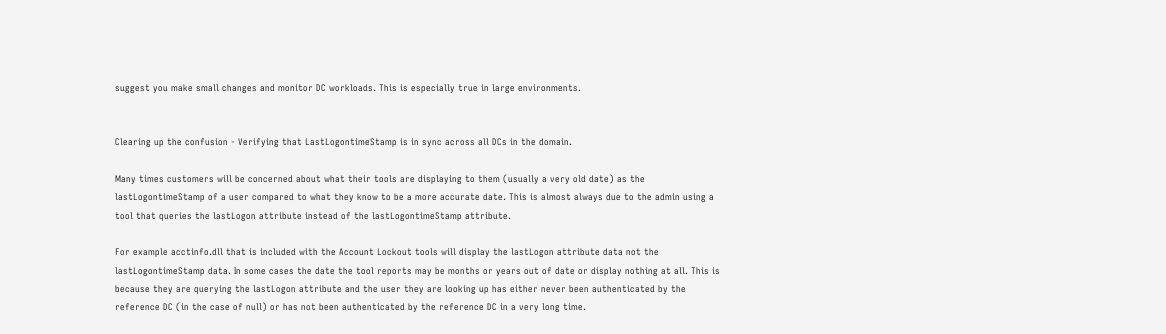suggest you make small changes and monitor DC workloads. This is especially true in large environments.


Clearing up the confusion - Verifying that LastLogontimeStamp is in sync across all DCs in the domain.

Many times customers will be concerned about what their tools are displaying to them (usually a very old date) as the lastLogontimeStamp of a user compared to what they know to be a more accurate date. This is almost always due to the admin using a tool that queries the lastLogon attribute instead of the lastLogontimeStamp attribute.

For example acctinfo.dll that is included with the Account Lockout tools will display the lastLogon attribute data not the lastLogontimeStamp data. In some cases the date the tool reports may be months or years out of date or display nothing at all. This is because they are querying the lastLogon attribute and the user they are looking up has either never been authenticated by the reference DC (in the case of null) or has not been authenticated by the reference DC in a very long time.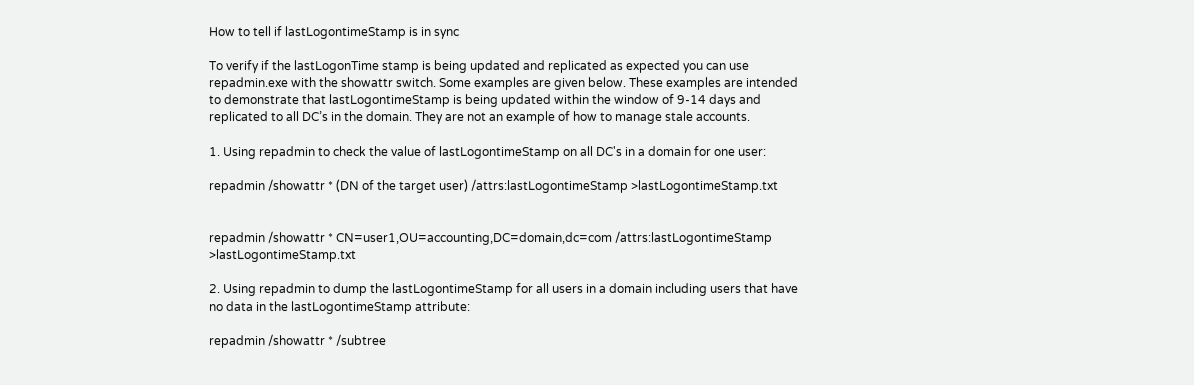How to tell if lastLogontimeStamp is in sync

To verify if the lastLogonTime stamp is being updated and replicated as expected you can use repadmin.exe with the showattr switch. Some examples are given below. These examples are intended to demonstrate that lastLogontimeStamp is being updated within the window of 9-14 days and replicated to all DC’s in the domain. They are not an example of how to manage stale accounts.

1. Using repadmin to check the value of lastLogontimeStamp on all DC's in a domain for one user:

repadmin /showattr * (DN of the target user) /attrs:lastLogontimeStamp >lastLogontimeStamp.txt


repadmin /showattr * CN=user1,OU=accounting,DC=domain,dc=com /attrs:lastLogontimeStamp >lastLogontimeStamp.txt

2. Using repadmin to dump the lastLogontimeStamp for all users in a domain including users that have no data in the lastLogontimeStamp attribute:

repadmin /showattr * /subtree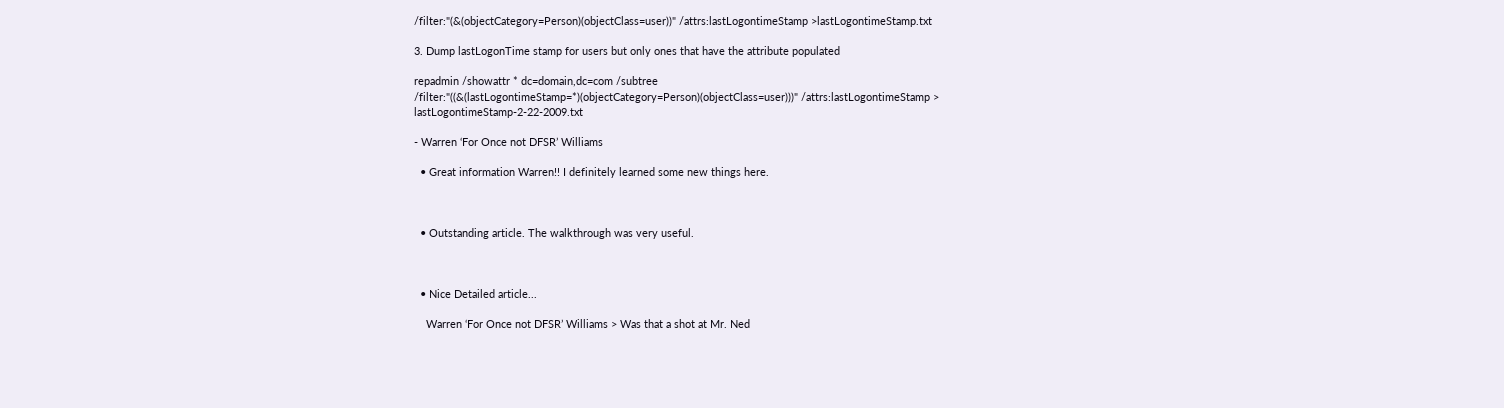/filter:"(&(objectCategory=Person)(objectClass=user))" /attrs:lastLogontimeStamp >lastLogontimeStamp.txt

3. Dump lastLogonTime stamp for users but only ones that have the attribute populated

repadmin /showattr * dc=domain,dc=com /subtree /filter:"((&(lastLogontimeStamp=*)(objectCategory=Person)(objectClass=user)))" /attrs:lastLogontimeStamp > lastLogontimeStamp-2-22-2009.txt

- Warren ‘For Once not DFSR’ Williams

  • Great information Warren!! I definitely learned some new things here.



  • Outstanding article. The walkthrough was very useful.



  • Nice Detailed article...

    Warren ‘For Once not DFSR’ Williams > Was that a shot at Mr. Ned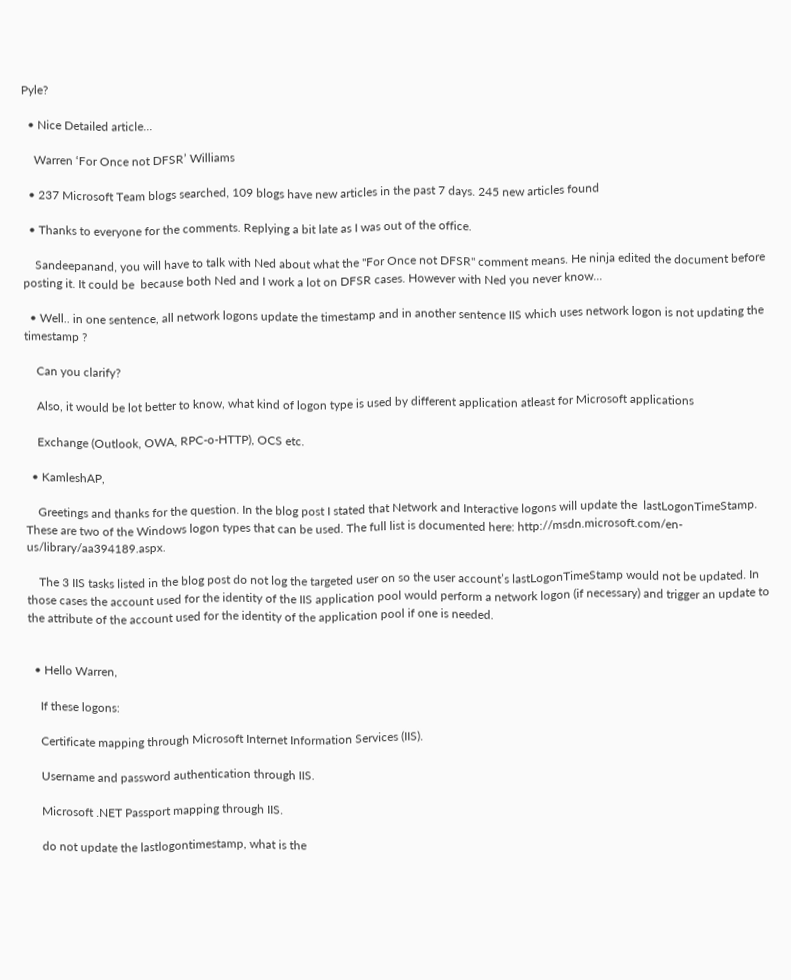Pyle?

  • Nice Detailed article...

    Warren ‘For Once not DFSR’ Williams

  • 237 Microsoft Team blogs searched, 109 blogs have new articles in the past 7 days. 245 new articles found

  • Thanks to everyone for the comments. Replying a bit late as I was out of the office.

    Sandeepanand, you will have to talk with Ned about what the "For Once not DFSR" comment means. He ninja edited the document before posting it. It could be  because both Ned and I work a lot on DFSR cases. However with Ned you never know...

  • Well.. in one sentence, all network logons update the timestamp and in another sentence IIS which uses network logon is not updating the timestamp ?

    Can you clarify?

    Also, it would be lot better to know, what kind of logon type is used by different application atleast for Microsoft applications

    Exchange (Outlook, OWA, RPC-o-HTTP), OCS etc.

  • KamleshAP,

    Greetings and thanks for the question. In the blog post I stated that Network and Interactive logons will update the  lastLogonTimeStamp. These are two of the Windows logon types that can be used. The full list is documented here: http://msdn.microsoft.com/en-us/library/aa394189.aspx.

    The 3 IIS tasks listed in the blog post do not log the targeted user on so the user account’s lastLogonTimeStamp would not be updated. In those cases the account used for the identity of the IIS application pool would perform a network logon (if necessary) and trigger an update to the attribute of the account used for the identity of the application pool if one is needed.


  • Hello Warren,

    If these logons:

    Certificate mapping through Microsoft Internet Information Services (IIS).

    Username and password authentication through IIS.

    Microsoft .NET Passport mapping through IIS.

    do not update the lastlogontimestamp, what is the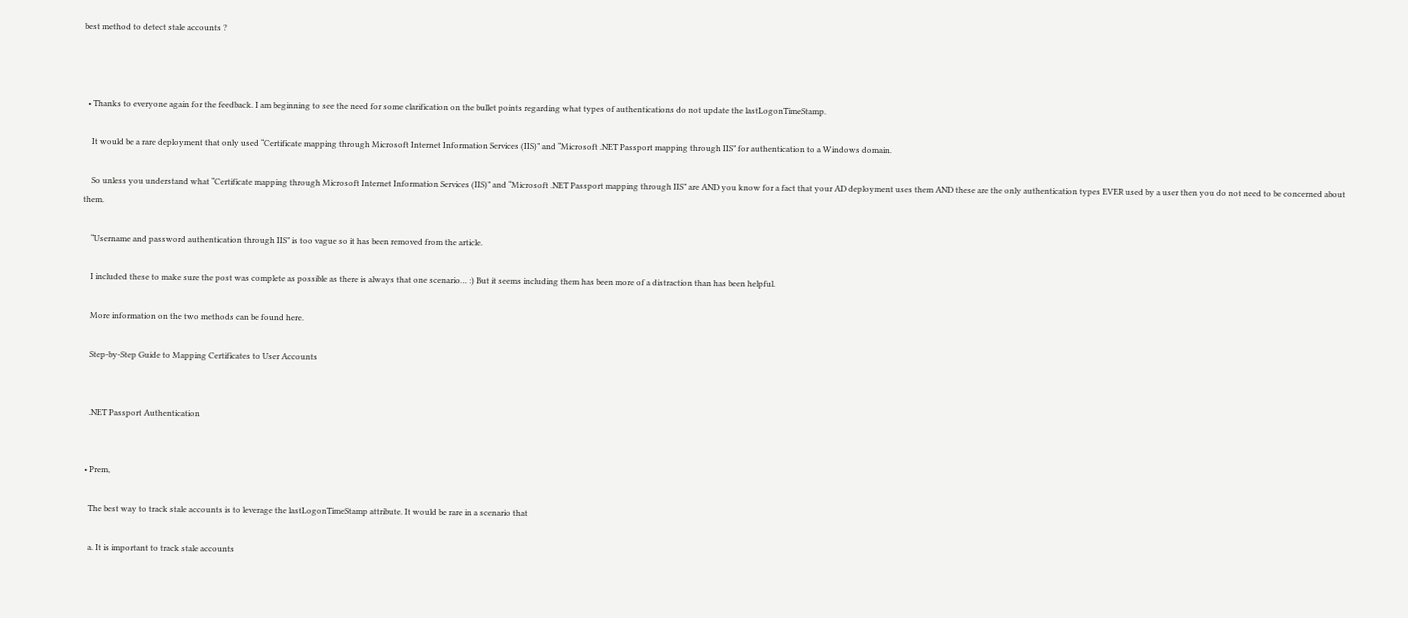best method to detect stale accounts ?



  • Thanks to everyone again for the feedback. I am beginning to see the need for some clarification on the bullet points regarding what types of authentications do not update the lastLogonTimeStamp.

    It would be a rare deployment that only used “Certificate mapping through Microsoft Internet Information Services (IIS)” and “Microsoft .NET Passport mapping through IIS” for authentication to a Windows domain.

    So unless you understand what “Certificate mapping through Microsoft Internet Information Services (IIS)” and “Microsoft .NET Passport mapping through IIS” are AND you know for a fact that your AD deployment uses them AND these are the only authentication types EVER used by a user then you do not need to be concerned about them.

    “Username and password authentication through IIS” is too vague so it has been removed from the article.

    I included these to make sure the post was complete as possible as there is always that one scenario… :) But it seems including them has been more of a distraction than has been helpful.

    More information on the two methods can be found here.

    Step-by-Step Guide to Mapping Certificates to User Accounts


    .NET Passport Authentication


  • Prem,

    The best way to track stale accounts is to leverage the lastLogonTimeStamp attribute. It would be rare in a scenario that

    a. It is important to track stale accounts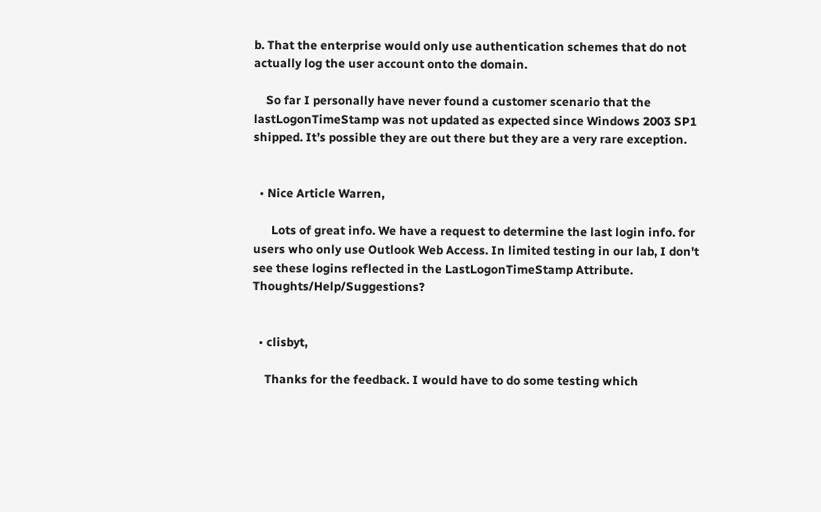b. That the enterprise would only use authentication schemes that do not actually log the user account onto the domain.

    So far I personally have never found a customer scenario that the lastLogonTimeStamp was not updated as expected since Windows 2003 SP1 shipped. It’s possible they are out there but they are a very rare exception.


  • Nice Article Warren,

      Lots of great info. We have a request to determine the last login info. for users who only use Outlook Web Access. In limited testing in our lab, I don't see these logins reflected in the LastLogonTimeStamp Attribute. Thoughts/Help/Suggestions?


  • clisbyt,

    Thanks for the feedback. I would have to do some testing which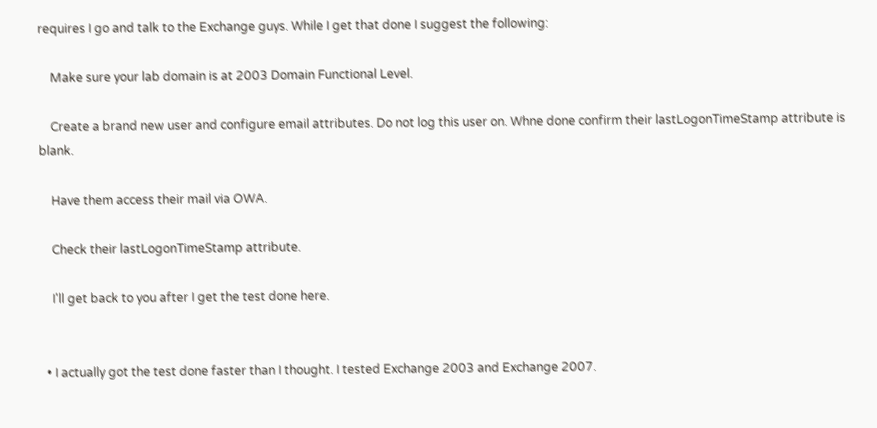requires I go and talk to the Exchange guys. While I get that done I suggest the following:

    Make sure your lab domain is at 2003 Domain Functional Level.

    Create a brand new user and configure email attributes. Do not log this user on. Whne done confirm their lastLogonTimeStamp attribute is blank.

    Have them access their mail via OWA.

    Check their lastLogonTimeStamp attribute.

    I'll get back to you after I get the test done here.


  • I actually got the test done faster than I thought. I tested Exchange 2003 and Exchange 2007.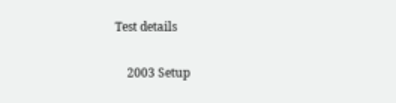Test details

    2003 Setup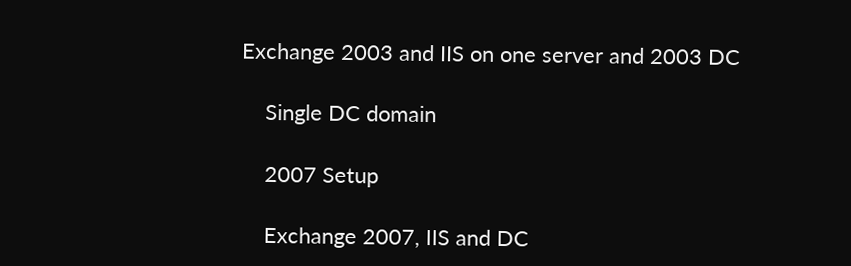Exchange 2003 and IIS on one server and 2003 DC

    Single DC domain

    2007 Setup

    Exchange 2007, IIS and DC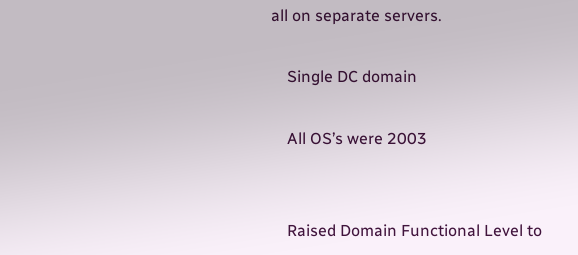all on separate servers.

    Single DC domain

    All OS’s were 2003


    Raised Domain Functional Level to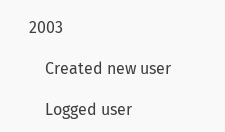2003

    Created new user

    Logged user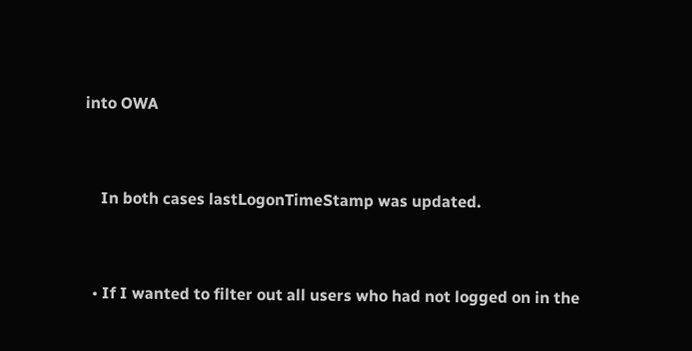into OWA


    In both cases lastLogonTimeStamp was updated.


  • If I wanted to filter out all users who had not logged on in the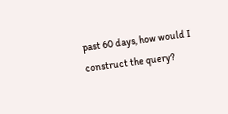past 60 days, how would I construct the query?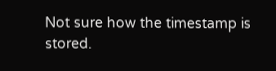Not sure how the timestamp is stored.